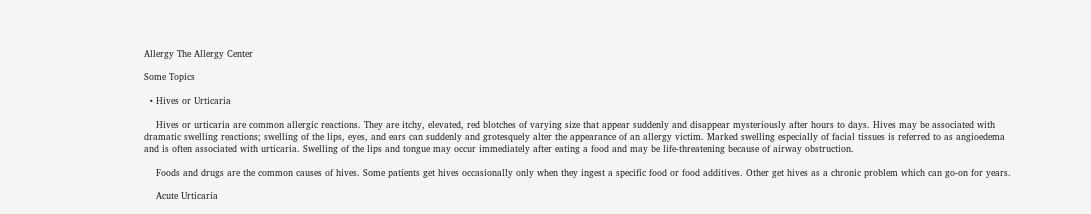Allergy The Allergy Center

Some Topics

  • Hives or Urticaria

    Hives or urticaria are common allergic reactions. They are itchy, elevated, red blotches of varying size that appear suddenly and disappear mysteriously after hours to days. Hives may be associated with dramatic swelling reactions; swelling of the lips, eyes, and ears can suddenly and grotesquely alter the appearance of an allergy victim. Marked swelling especially of facial tissues is referred to as angioedema and is often associated with urticaria. Swelling of the lips and tongue may occur immediately after eating a food and may be life-threatening because of airway obstruction.

    Foods and drugs are the common causes of hives. Some patients get hives occasionally only when they ingest a specific food or food additives. Other get hives as a chronic problem which can go-on for years.

    Acute Urticaria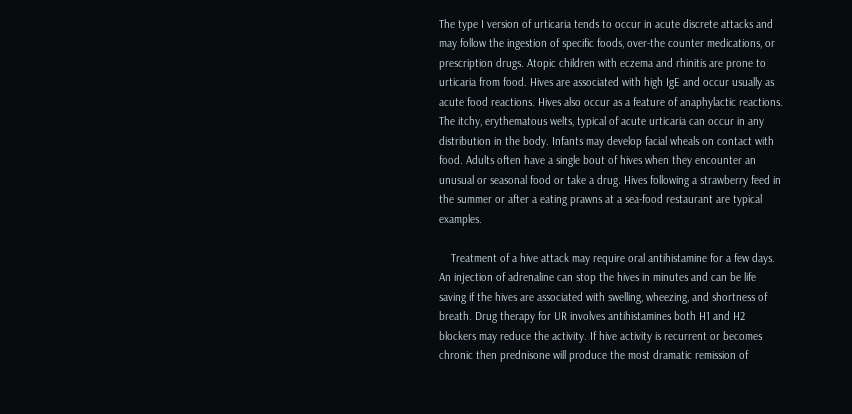The type I version of urticaria tends to occur in acute discrete attacks and may follow the ingestion of specific foods, over-the counter medications, or prescription drugs. Atopic children with eczema and rhinitis are prone to urticaria from food. Hives are associated with high IgE and occur usually as acute food reactions. Hives also occur as a feature of anaphylactic reactions. The itchy, erythematous welts, typical of acute urticaria can occur in any distribution in the body. Infants may develop facial wheals on contact with food. Adults often have a single bout of hives when they encounter an unusual or seasonal food or take a drug. Hives following a strawberry feed in the summer or after a eating prawns at a sea-food restaurant are typical examples.

    Treatment of a hive attack may require oral antihistamine for a few days. An injection of adrenaline can stop the hives in minutes and can be life saving if the hives are associated with swelling, wheezing, and shortness of breath. Drug therapy for UR involves antihistamines both H1 and H2 blockers may reduce the activity. If hive activity is recurrent or becomes chronic then prednisone will produce the most dramatic remission of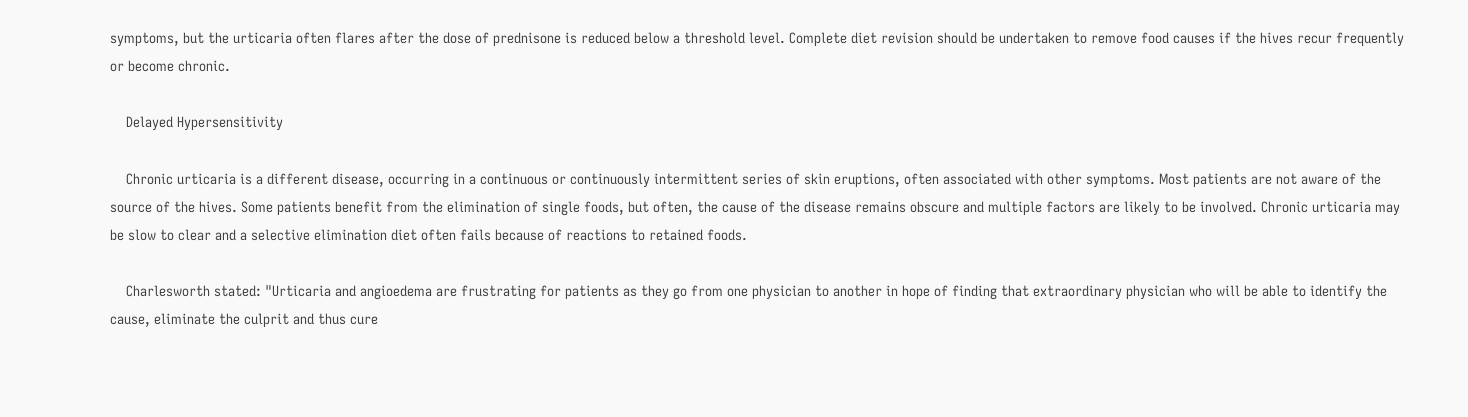symptoms, but the urticaria often flares after the dose of prednisone is reduced below a threshold level. Complete diet revision should be undertaken to remove food causes if the hives recur frequently or become chronic.

    Delayed Hypersensitivity

    Chronic urticaria is a different disease, occurring in a continuous or continuously intermittent series of skin eruptions, often associated with other symptoms. Most patients are not aware of the source of the hives. Some patients benefit from the elimination of single foods, but often, the cause of the disease remains obscure and multiple factors are likely to be involved. Chronic urticaria may be slow to clear and a selective elimination diet often fails because of reactions to retained foods.

    Charlesworth stated: "Urticaria and angioedema are frustrating for patients as they go from one physician to another in hope of finding that extraordinary physician who will be able to identify the cause, eliminate the culprit and thus cure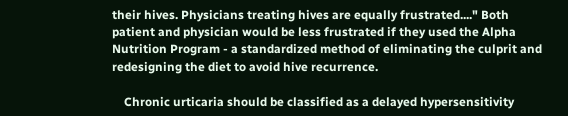their hives. Physicians treating hives are equally frustrated...." Both patient and physician would be less frustrated if they used the Alpha Nutrition Program - a standardized method of eliminating the culprit and redesigning the diet to avoid hive recurrence.

    Chronic urticaria should be classified as a delayed hypersensitivity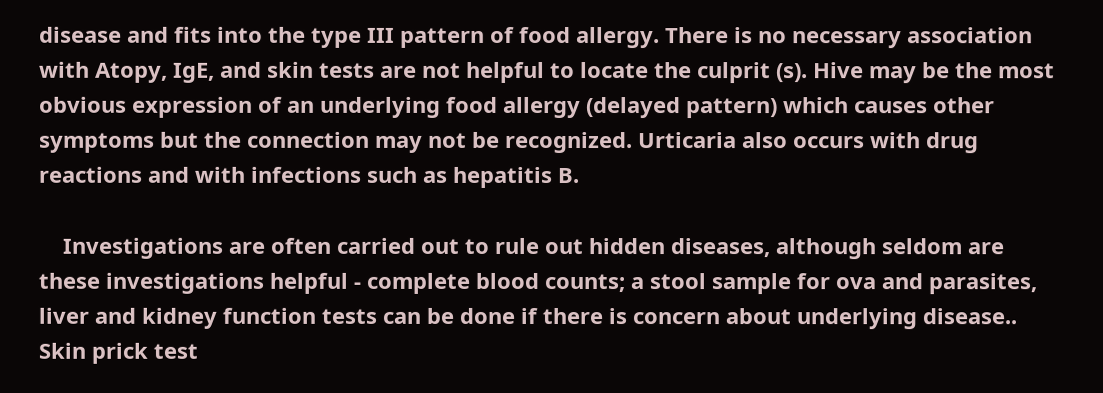disease and fits into the type III pattern of food allergy. There is no necessary association with Atopy, IgE, and skin tests are not helpful to locate the culprit (s). Hive may be the most obvious expression of an underlying food allergy (delayed pattern) which causes other symptoms but the connection may not be recognized. Urticaria also occurs with drug reactions and with infections such as hepatitis B.

    Investigations are often carried out to rule out hidden diseases, although seldom are these investigations helpful - complete blood counts; a stool sample for ova and parasites, liver and kidney function tests can be done if there is concern about underlying disease.. Skin prick test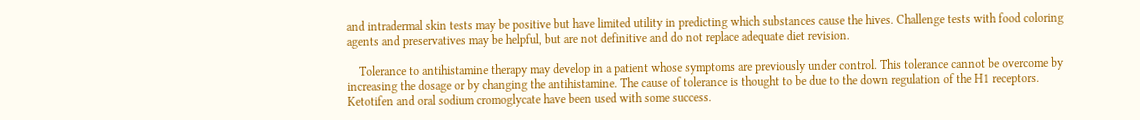and intradermal skin tests may be positive but have limited utility in predicting which substances cause the hives. Challenge tests with food coloring agents and preservatives may be helpful, but are not definitive and do not replace adequate diet revision.

    Tolerance to antihistamine therapy may develop in a patient whose symptoms are previously under control. This tolerance cannot be overcome by increasing the dosage or by changing the antihistamine. The cause of tolerance is thought to be due to the down regulation of the H1 receptors. Ketotifen and oral sodium cromoglycate have been used with some success.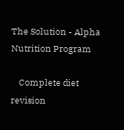The Solution - Alpha Nutrition Program

    Complete diet revision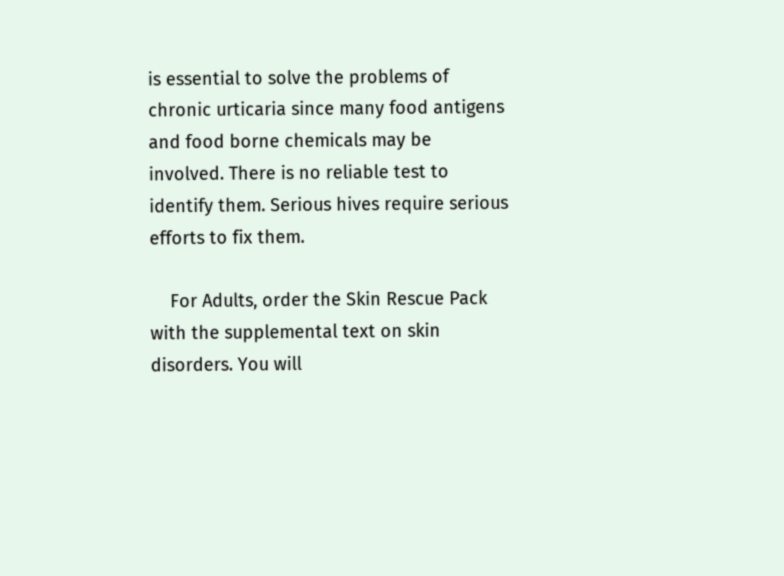is essential to solve the problems of chronic urticaria since many food antigens and food borne chemicals may be involved. There is no reliable test to identify them. Serious hives require serious efforts to fix them.

    For Adults, order the Skin Rescue Pack with the supplemental text on skin disorders. You will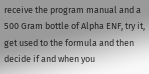receive the program manual and a 500 Gram bottle of Alpha ENF, try it, get used to the formula and then decide if and when you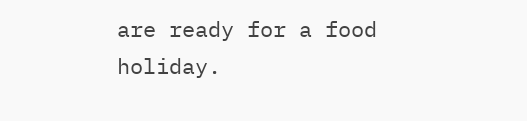are ready for a food holiday.